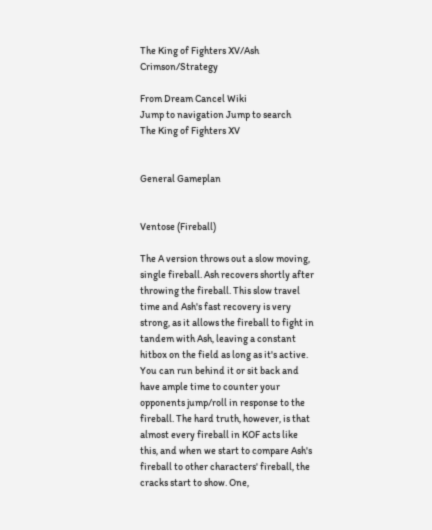The King of Fighters XV/Ash Crimson/Strategy

From Dream Cancel Wiki
Jump to navigation Jump to search
The King of Fighters XV


General Gameplan


Ventose (Fireball)

The A version throws out a slow moving, single fireball. Ash recovers shortly after throwing the fireball. This slow travel time and Ash's fast recovery is very strong, as it allows the fireball to fight in tandem with Ash, leaving a constant hitbox on the field as long as it's active. You can run behind it or sit back and have ample time to counter your opponents jump/roll in response to the fireball. The hard truth, however, is that almost every fireball in KOF acts like this, and when we start to compare Ash's fireball to other characters' fireball, the cracks start to show. One,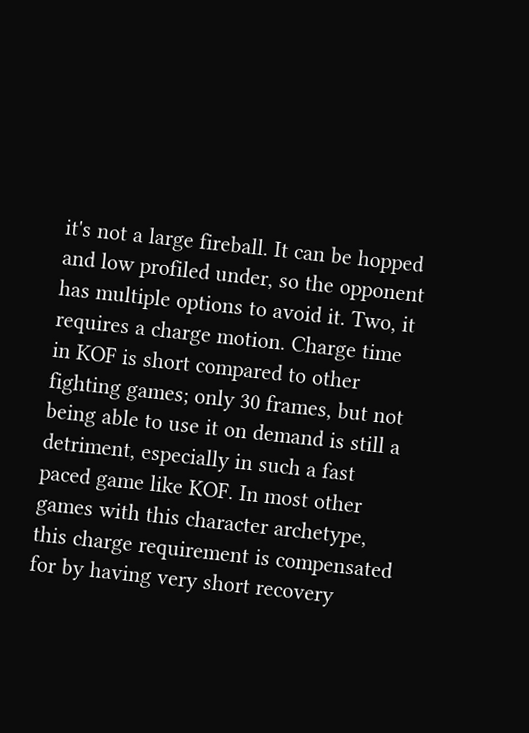it's not a large fireball. It can be hopped and low profiled under, so the opponent has multiple options to avoid it. Two, it requires a charge motion. Charge time in KOF is short compared to other fighting games; only 30 frames, but not being able to use it on demand is still a detriment, especially in such a fast paced game like KOF. In most other games with this character archetype, this charge requirement is compensated for by having very short recovery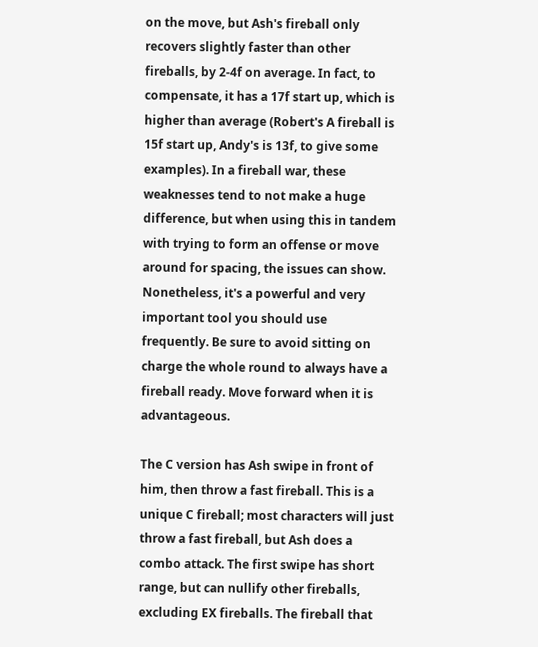on the move, but Ash's fireball only recovers slightly faster than other fireballs, by 2-4f on average. In fact, to compensate, it has a 17f start up, which is higher than average (Robert's A fireball is 15f start up, Andy's is 13f, to give some examples). In a fireball war, these weaknesses tend to not make a huge difference, but when using this in tandem with trying to form an offense or move around for spacing, the issues can show. Nonetheless, it's a powerful and very important tool you should use frequently. Be sure to avoid sitting on charge the whole round to always have a fireball ready. Move forward when it is advantageous.

The C version has Ash swipe in front of him, then throw a fast fireball. This is a unique C fireball; most characters will just throw a fast fireball, but Ash does a combo attack. The first swipe has short range, but can nullify other fireballs, excluding EX fireballs. The fireball that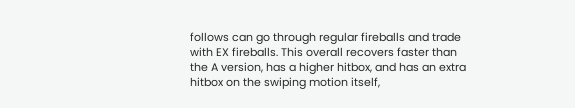follows can go through regular fireballs and trade with EX fireballs. This overall recovers faster than the A version, has a higher hitbox, and has an extra hitbox on the swiping motion itself,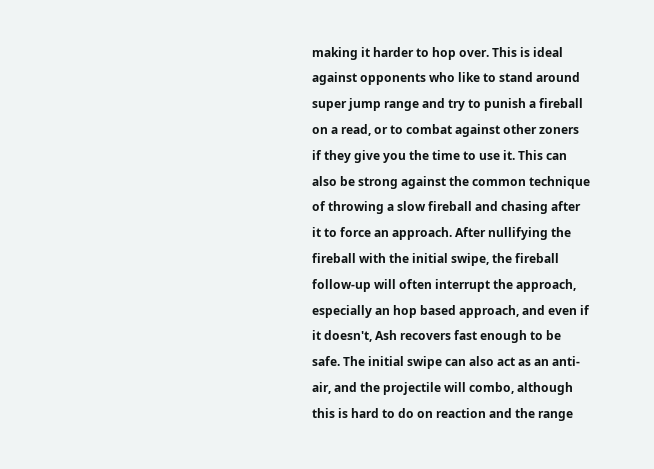making it harder to hop over. This is ideal against opponents who like to stand around super jump range and try to punish a fireball on a read, or to combat against other zoners if they give you the time to use it. This can also be strong against the common technique of throwing a slow fireball and chasing after it to force an approach. After nullifying the fireball with the initial swipe, the fireball follow-up will often interrupt the approach, especially an hop based approach, and even if it doesn't, Ash recovers fast enough to be safe. The initial swipe can also act as an anti-air, and the projectile will combo, although this is hard to do on reaction and the range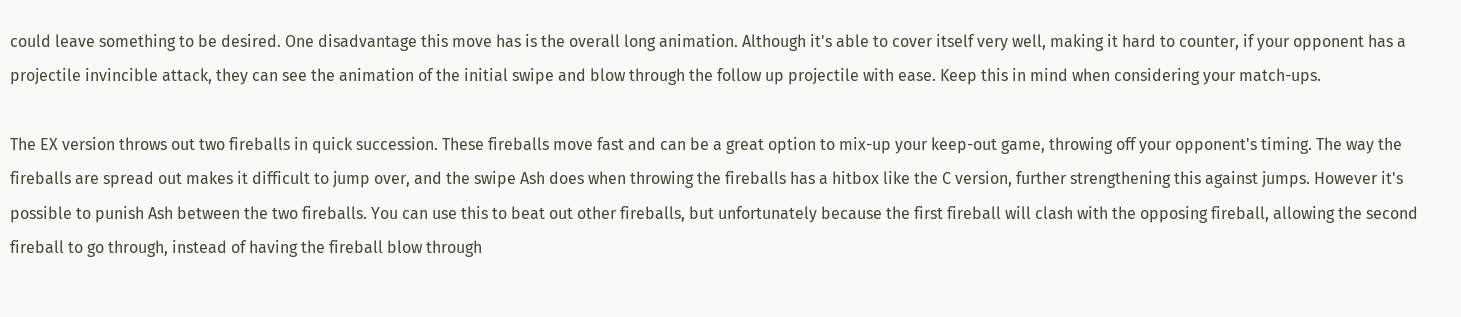could leave something to be desired. One disadvantage this move has is the overall long animation. Although it's able to cover itself very well, making it hard to counter, if your opponent has a projectile invincible attack, they can see the animation of the initial swipe and blow through the follow up projectile with ease. Keep this in mind when considering your match-ups.

The EX version throws out two fireballs in quick succession. These fireballs move fast and can be a great option to mix-up your keep-out game, throwing off your opponent's timing. The way the fireballs are spread out makes it difficult to jump over, and the swipe Ash does when throwing the fireballs has a hitbox like the C version, further strengthening this against jumps. However it's possible to punish Ash between the two fireballs. You can use this to beat out other fireballs, but unfortunately because the first fireball will clash with the opposing fireball, allowing the second fireball to go through, instead of having the fireball blow through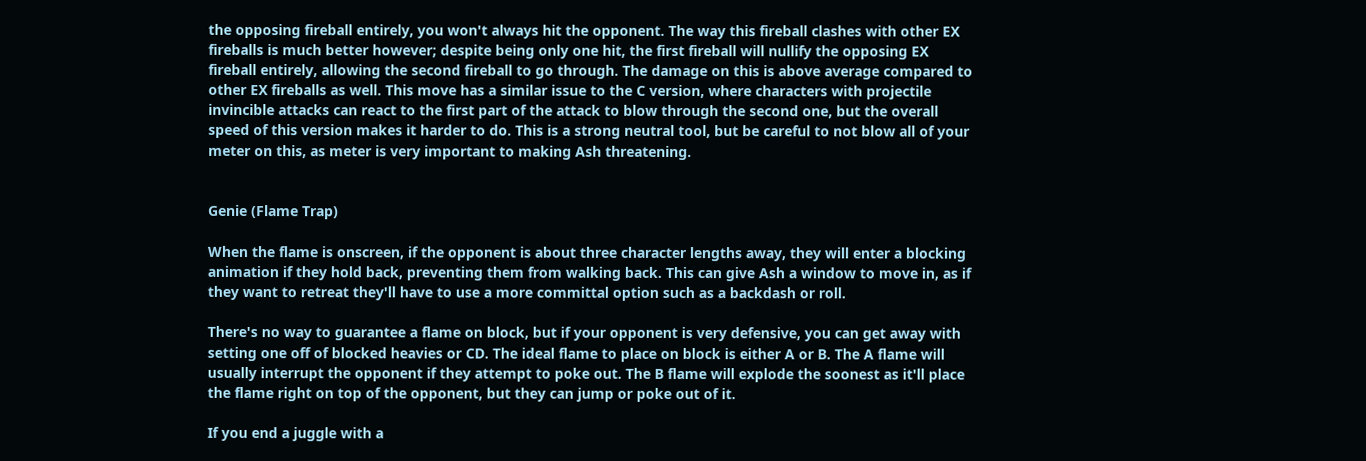the opposing fireball entirely, you won't always hit the opponent. The way this fireball clashes with other EX fireballs is much better however; despite being only one hit, the first fireball will nullify the opposing EX fireball entirely, allowing the second fireball to go through. The damage on this is above average compared to other EX fireballs as well. This move has a similar issue to the C version, where characters with projectile invincible attacks can react to the first part of the attack to blow through the second one, but the overall speed of this version makes it harder to do. This is a strong neutral tool, but be careful to not blow all of your meter on this, as meter is very important to making Ash threatening.


Genie (Flame Trap)

When the flame is onscreen, if the opponent is about three character lengths away, they will enter a blocking animation if they hold back, preventing them from walking back. This can give Ash a window to move in, as if they want to retreat they'll have to use a more committal option such as a backdash or roll.

There's no way to guarantee a flame on block, but if your opponent is very defensive, you can get away with setting one off of blocked heavies or CD. The ideal flame to place on block is either A or B. The A flame will usually interrupt the opponent if they attempt to poke out. The B flame will explode the soonest as it'll place the flame right on top of the opponent, but they can jump or poke out of it.

If you end a juggle with a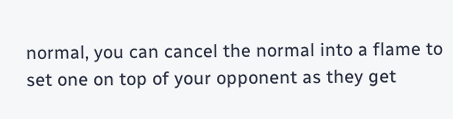normal, you can cancel the normal into a flame to set one on top of your opponent as they get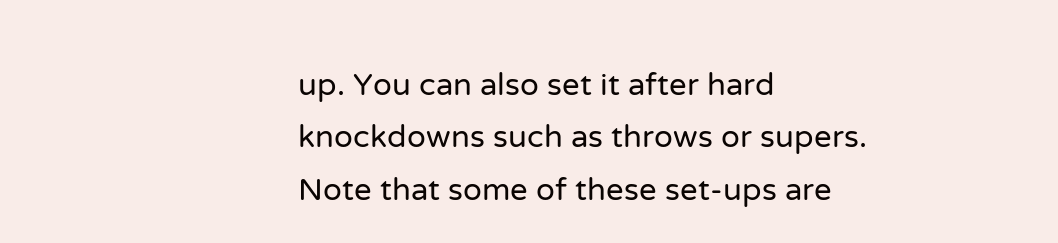up. You can also set it after hard knockdowns such as throws or supers. Note that some of these set-ups are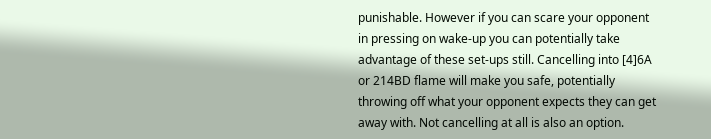punishable. However if you can scare your opponent in pressing on wake-up you can potentially take advantage of these set-ups still. Cancelling into [4]6A or 214BD flame will make you safe, potentially throwing off what your opponent expects they can get away with. Not cancelling at all is also an option.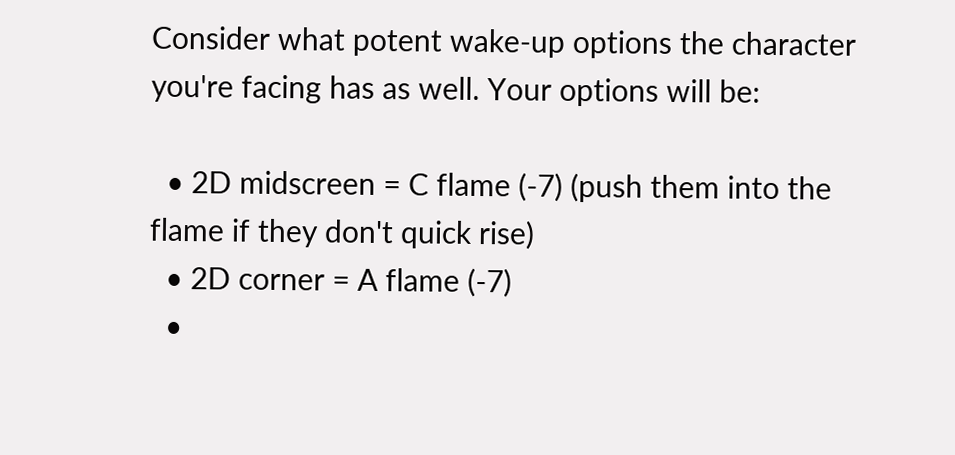Consider what potent wake-up options the character you're facing has as well. Your options will be:

  • 2D midscreen = C flame (-7) (push them into the flame if they don't quick rise)
  • 2D corner = A flame (-7)
  •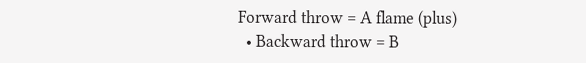Forward throw = A flame (plus)
  • Backward throw = B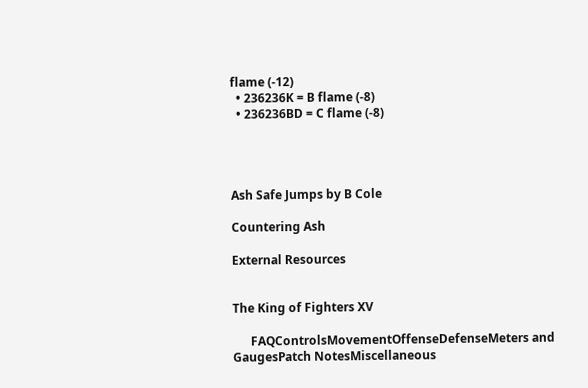flame (-12)
  • 236236K = B flame (-8)
  • 236236BD = C flame (-8)




Ash Safe Jumps by B Cole

Countering Ash

External Resources


The King of Fighters XV

      FAQControlsMovementOffenseDefenseMeters and GaugesPatch NotesMiscellaneous